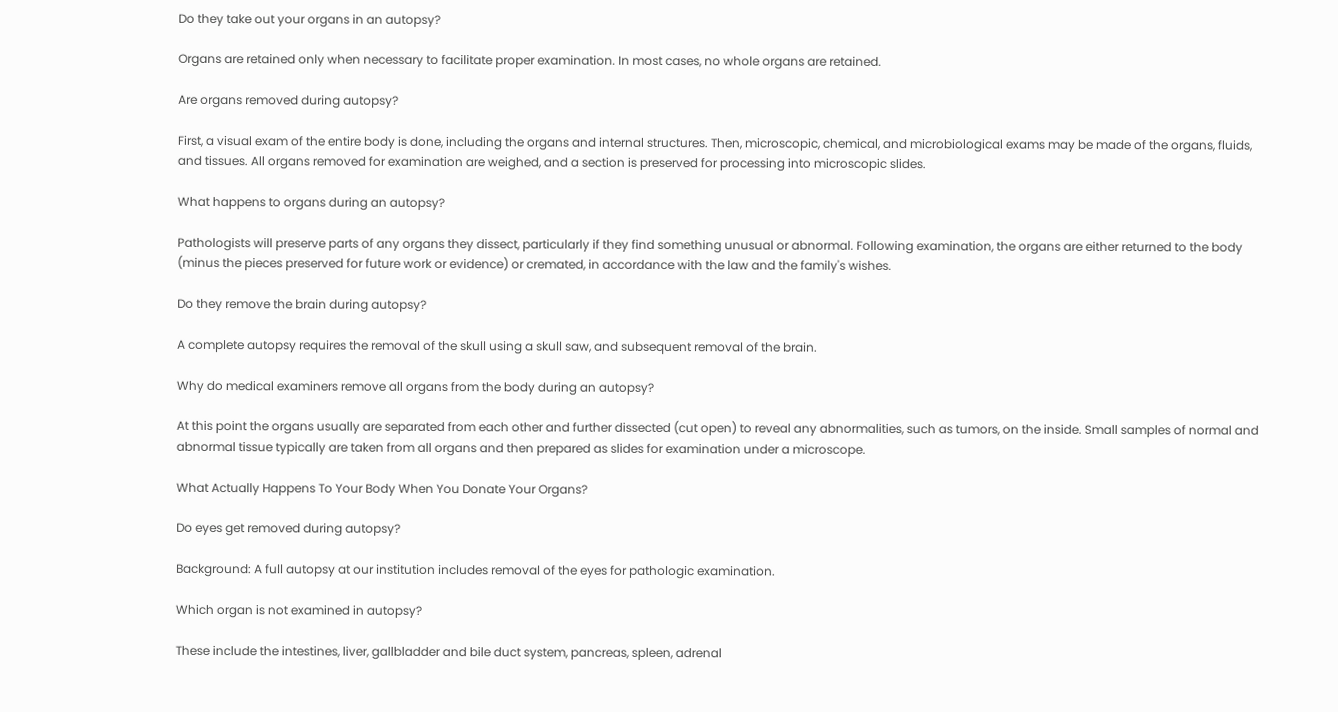Do they take out your organs in an autopsy?

Organs are retained only when necessary to facilitate proper examination. In most cases, no whole organs are retained.

Are organs removed during autopsy?

First, a visual exam of the entire body is done, including the organs and internal structures. Then, microscopic, chemical, and microbiological exams may be made of the organs, fluids, and tissues. All organs removed for examination are weighed, and a section is preserved for processing into microscopic slides.

What happens to organs during an autopsy?

Pathologists will preserve parts of any organs they dissect, particularly if they find something unusual or abnormal. Following examination, the organs are either returned to the body (minus the pieces preserved for future work or evidence) or cremated, in accordance with the law and the family's wishes.

Do they remove the brain during autopsy?

A complete autopsy requires the removal of the skull using a skull saw, and subsequent removal of the brain.

Why do medical examiners remove all organs from the body during an autopsy?

At this point the organs usually are separated from each other and further dissected (cut open) to reveal any abnormalities, such as tumors, on the inside. Small samples of normal and abnormal tissue typically are taken from all organs and then prepared as slides for examination under a microscope.

What Actually Happens To Your Body When You Donate Your Organs?

Do eyes get removed during autopsy?

Background: A full autopsy at our institution includes removal of the eyes for pathologic examination.

Which organ is not examined in autopsy?

These include the intestines, liver, gallbladder and bile duct system, pancreas, spleen, adrenal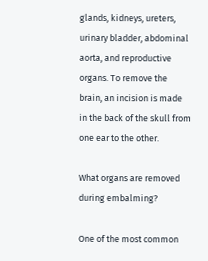glands, kidneys, ureters, urinary bladder, abdominal aorta, and reproductive organs. To remove the brain, an incision is made in the back of the skull from one ear to the other.

What organs are removed during embalming?

One of the most common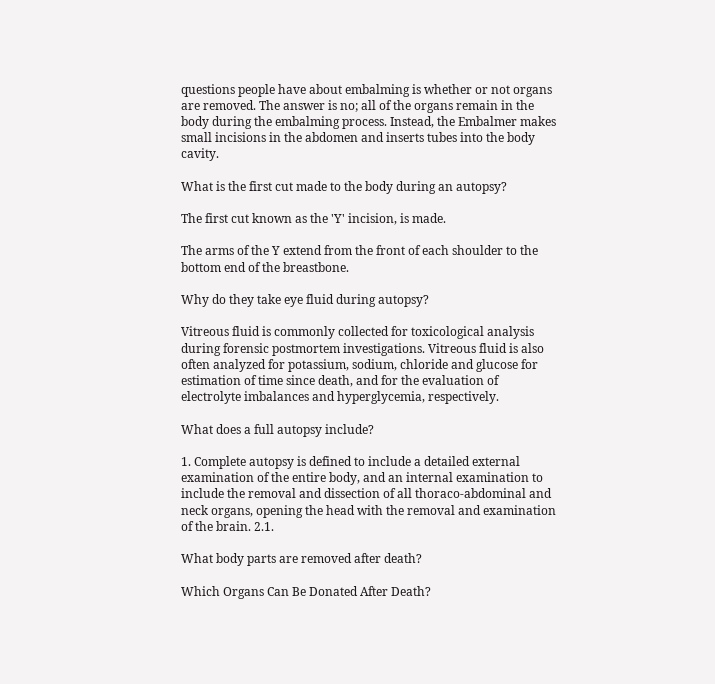questions people have about embalming is whether or not organs are removed. The answer is no; all of the organs remain in the body during the embalming process. Instead, the Embalmer makes small incisions in the abdomen and inserts tubes into the body cavity.

What is the first cut made to the body during an autopsy?

The first cut known as the 'Y' incision, is made.

The arms of the Y extend from the front of each shoulder to the bottom end of the breastbone.

Why do they take eye fluid during autopsy?

Vitreous fluid is commonly collected for toxicological analysis during forensic postmortem investigations. Vitreous fluid is also often analyzed for potassium, sodium, chloride and glucose for estimation of time since death, and for the evaluation of electrolyte imbalances and hyperglycemia, respectively.

What does a full autopsy include?

1. Complete autopsy is defined to include a detailed external examination of the entire body, and an internal examination to include the removal and dissection of all thoraco-abdominal and neck organs, opening the head with the removal and examination of the brain. 2.1.

What body parts are removed after death?

Which Organs Can Be Donated After Death?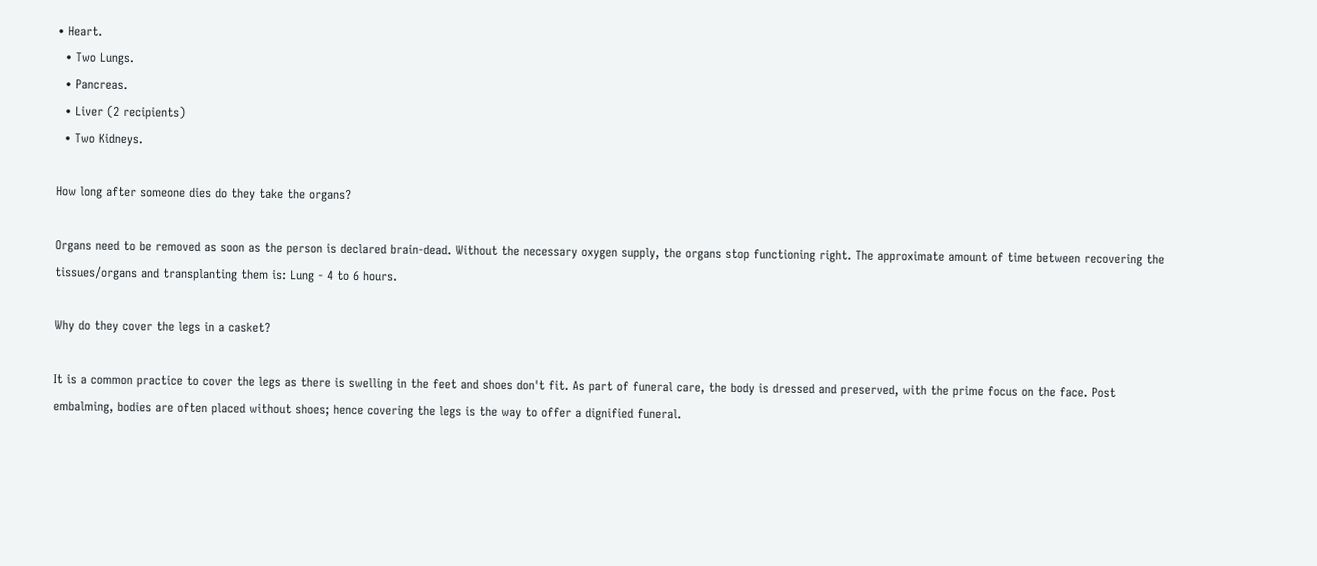• Heart.
  • Two Lungs.
  • Pancreas.
  • Liver (2 recipients)
  • Two Kidneys.

How long after someone dies do they take the organs?

Organs need to be removed as soon as the person is declared brain-dead. Without the necessary oxygen supply, the organs stop functioning right. The approximate amount of time between recovering the tissues/organs and transplanting them is: Lung - 4 to 6 hours.

Why do they cover the legs in a casket?

It is a common practice to cover the legs as there is swelling in the feet and shoes don't fit. As part of funeral care, the body is dressed and preserved, with the prime focus on the face. Post embalming, bodies are often placed without shoes; hence covering the legs is the way to offer a dignified funeral.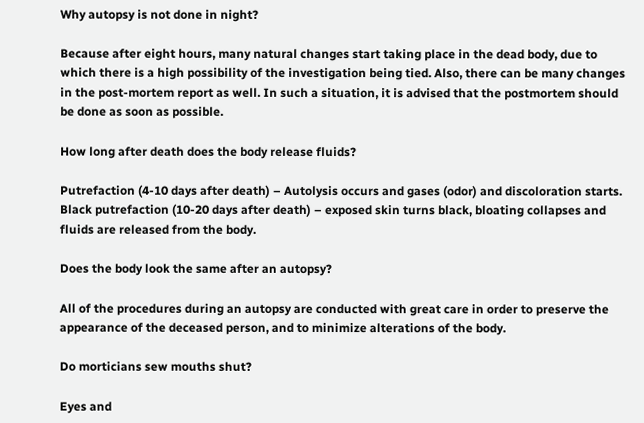Why autopsy is not done in night?

Because after eight hours, many natural changes start taking place in the dead body, due to which there is a high possibility of the investigation being tied. Also, there can be many changes in the post-mortem report as well. In such a situation, it is advised that the postmortem should be done as soon as possible.

How long after death does the body release fluids?

Putrefaction (4-10 days after death) – Autolysis occurs and gases (odor) and discoloration starts. Black putrefaction (10-20 days after death) – exposed skin turns black, bloating collapses and fluids are released from the body.

Does the body look the same after an autopsy?

All of the procedures during an autopsy are conducted with great care in order to preserve the appearance of the deceased person, and to minimize alterations of the body.

Do morticians sew mouths shut?

Eyes and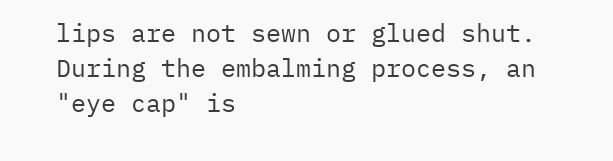lips are not sewn or glued shut. During the embalming process, an "eye cap" is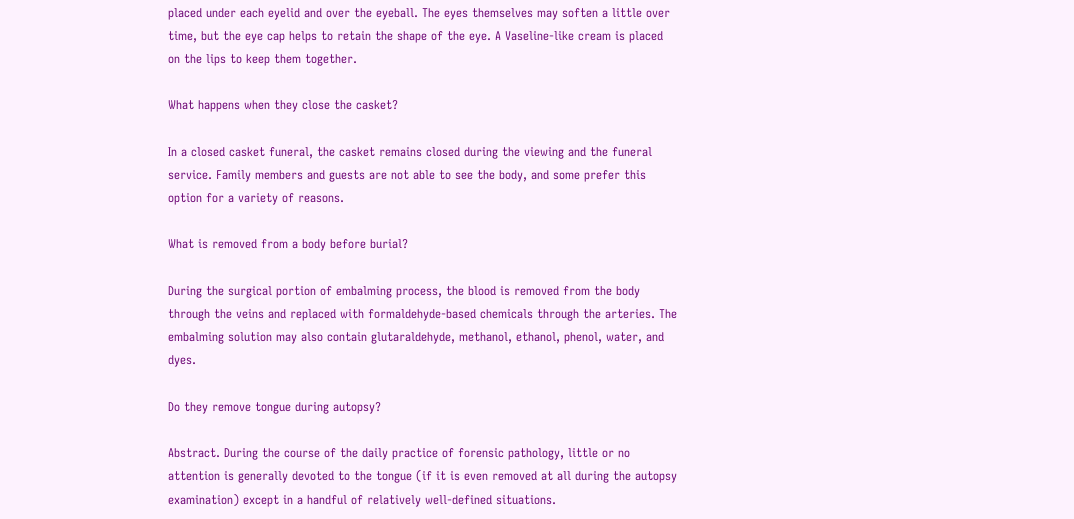placed under each eyelid and over the eyeball. The eyes themselves may soften a little over time, but the eye cap helps to retain the shape of the eye. A Vaseline-like cream is placed on the lips to keep them together.

What happens when they close the casket?

In a closed casket funeral, the casket remains closed during the viewing and the funeral service. Family members and guests are not able to see the body, and some prefer this option for a variety of reasons.

What is removed from a body before burial?

During the surgical portion of embalming process, the blood is removed from the body through the veins and replaced with formaldehyde-based chemicals through the arteries. The embalming solution may also contain glutaraldehyde, methanol, ethanol, phenol, water, and dyes.

Do they remove tongue during autopsy?

Abstract. During the course of the daily practice of forensic pathology, little or no attention is generally devoted to the tongue (if it is even removed at all during the autopsy examination) except in a handful of relatively well-defined situations.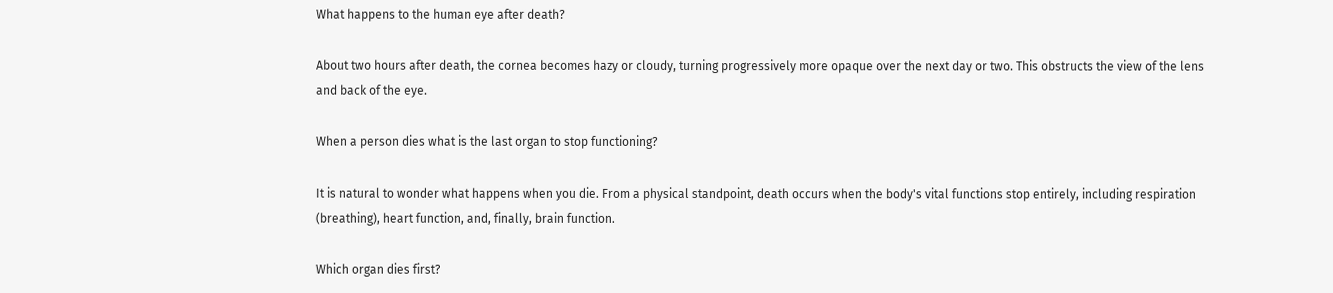What happens to the human eye after death?

About two hours after death, the cornea becomes hazy or cloudy, turning progressively more opaque over the next day or two. This obstructs the view of the lens and back of the eye.

When a person dies what is the last organ to stop functioning?

It is natural to wonder what happens when you die. From a physical standpoint, death occurs when the body's vital functions stop entirely, including respiration (breathing), heart function, and, finally, brain function.

Which organ dies first?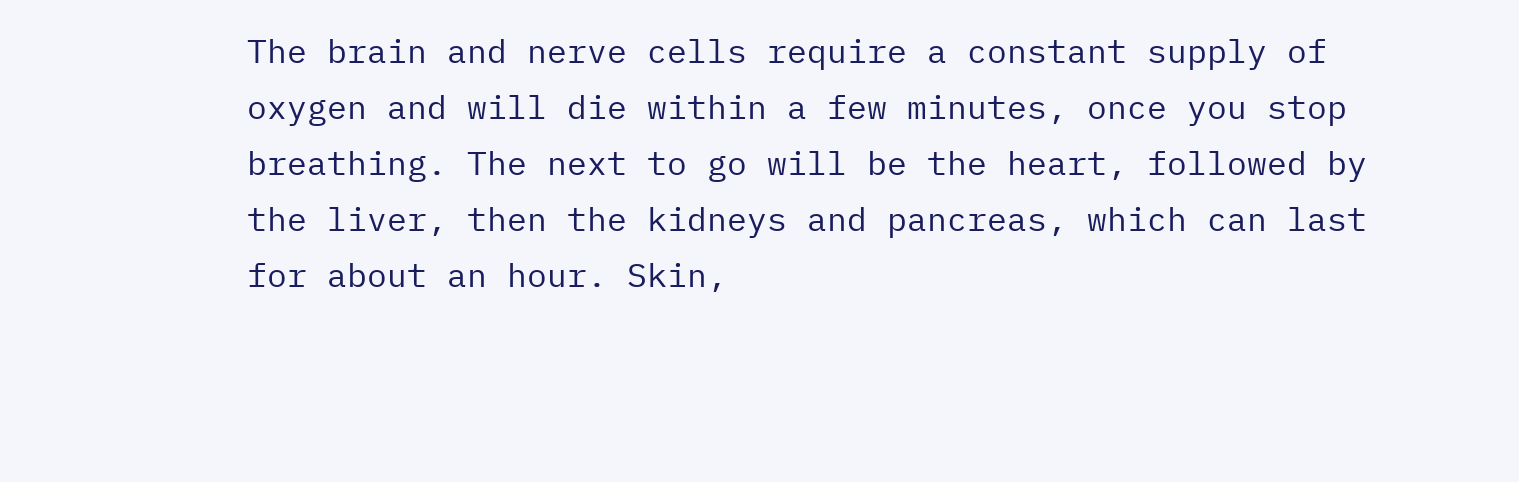The brain and nerve cells require a constant supply of oxygen and will die within a few minutes, once you stop breathing. The next to go will be the heart, followed by the liver, then the kidneys and pancreas, which can last for about an hour. Skin,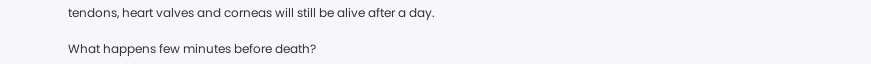tendons, heart valves and corneas will still be alive after a day.

What happens few minutes before death?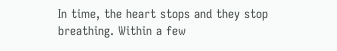In time, the heart stops and they stop breathing. Within a few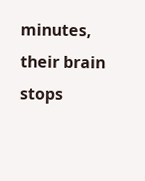minutes, their brain stops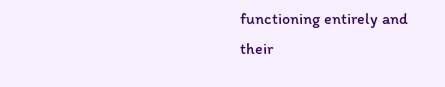functioning entirely and their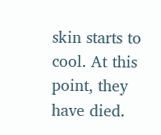skin starts to cool. At this point, they have died.